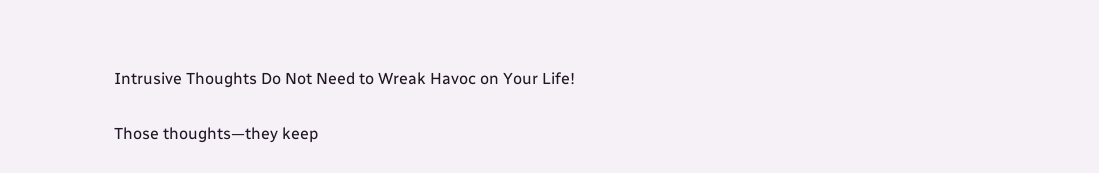Intrusive Thoughts Do Not Need to Wreak Havoc on Your Life!

Those thoughts—they keep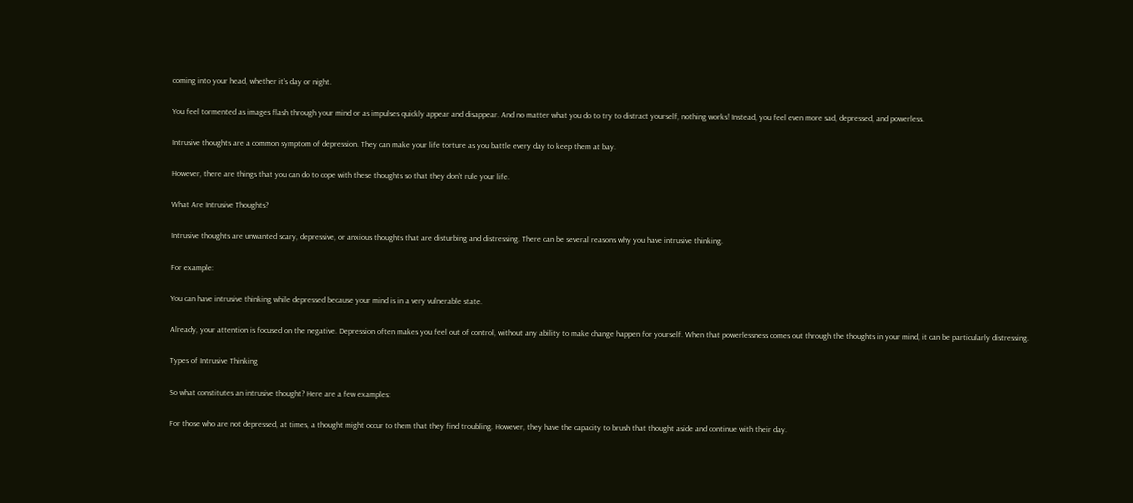coming into your head, whether it’s day or night.

You feel tormented as images flash through your mind or as impulses quickly appear and disappear. And no matter what you do to try to distract yourself, nothing works! Instead, you feel even more sad, depressed, and powerless.

Intrusive thoughts are a common symptom of depression. They can make your life torture as you battle every day to keep them at bay.

However, there are things that you can do to cope with these thoughts so that they don’t rule your life.

What Are Intrusive Thoughts?

Intrusive thoughts are unwanted scary, depressive, or anxious thoughts that are disturbing and distressing. There can be several reasons why you have intrusive thinking.

For example:

You can have intrusive thinking while depressed because your mind is in a very vulnerable state.

Already, your attention is focused on the negative. Depression often makes you feel out of control, without any ability to make change happen for yourself. When that powerlessness comes out through the thoughts in your mind, it can be particularly distressing.

Types of Intrusive Thinking

So what constitutes an intrusive thought? Here are a few examples:

For those who are not depressed, at times, a thought might occur to them that they find troubling. However, they have the capacity to brush that thought aside and continue with their day.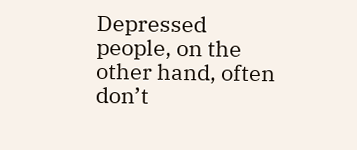Depressed people, on the other hand, often don’t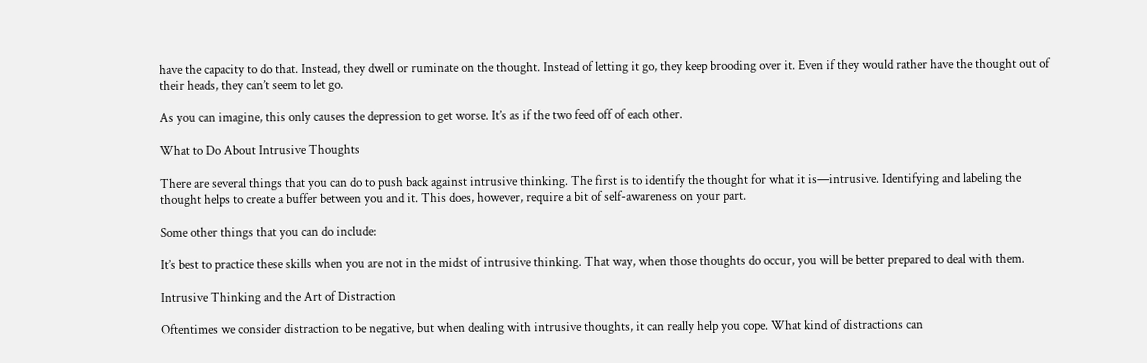have the capacity to do that. Instead, they dwell or ruminate on the thought. Instead of letting it go, they keep brooding over it. Even if they would rather have the thought out of their heads, they can’t seem to let go.

As you can imagine, this only causes the depression to get worse. It’s as if the two feed off of each other.

What to Do About Intrusive Thoughts

There are several things that you can do to push back against intrusive thinking. The first is to identify the thought for what it is—intrusive. Identifying and labeling the thought helps to create a buffer between you and it. This does, however, require a bit of self-awareness on your part.

Some other things that you can do include:

It’s best to practice these skills when you are not in the midst of intrusive thinking. That way, when those thoughts do occur, you will be better prepared to deal with them.

Intrusive Thinking and the Art of Distraction

Oftentimes we consider distraction to be negative, but when dealing with intrusive thoughts, it can really help you cope. What kind of distractions can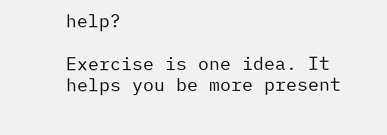help?

Exercise is one idea. It helps you be more present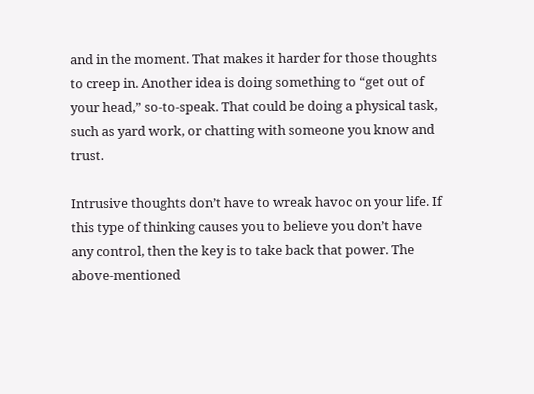and in the moment. That makes it harder for those thoughts to creep in. Another idea is doing something to “get out of your head,” so-to-speak. That could be doing a physical task, such as yard work, or chatting with someone you know and trust.

Intrusive thoughts don’t have to wreak havoc on your life. If this type of thinking causes you to believe you don’t have any control, then the key is to take back that power. The above-mentioned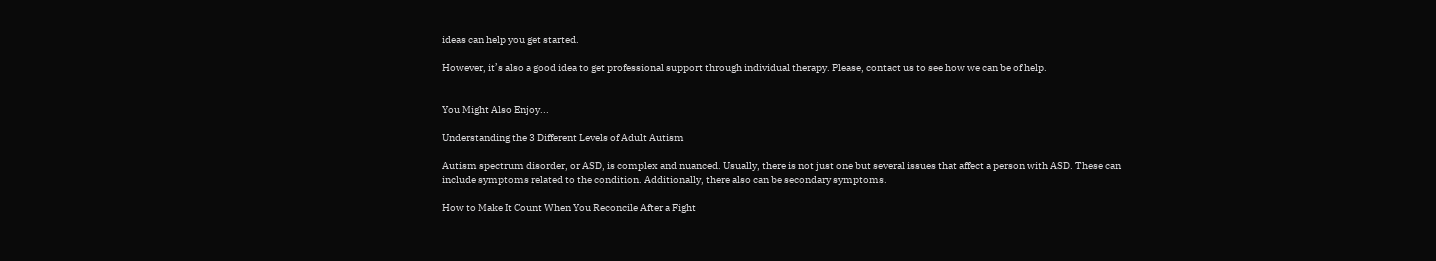ideas can help you get started.

However, it’s also a good idea to get professional support through individual therapy. Please, contact us to see how we can be of help.


You Might Also Enjoy...

Understanding the 3 Different Levels of Adult Autism

Autism spectrum disorder, or ASD, is complex and nuanced. Usually, there is not just one but several issues that affect a person with ASD. These can include symptoms related to the condition. Additionally, there also can be secondary symptoms.

How to Make It Count When You Reconcile After a Fight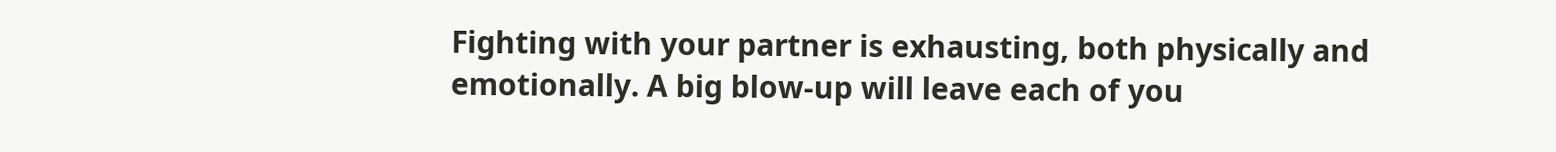Fighting with your partner is exhausting, both physically and emotionally. A big blow-up will leave each of you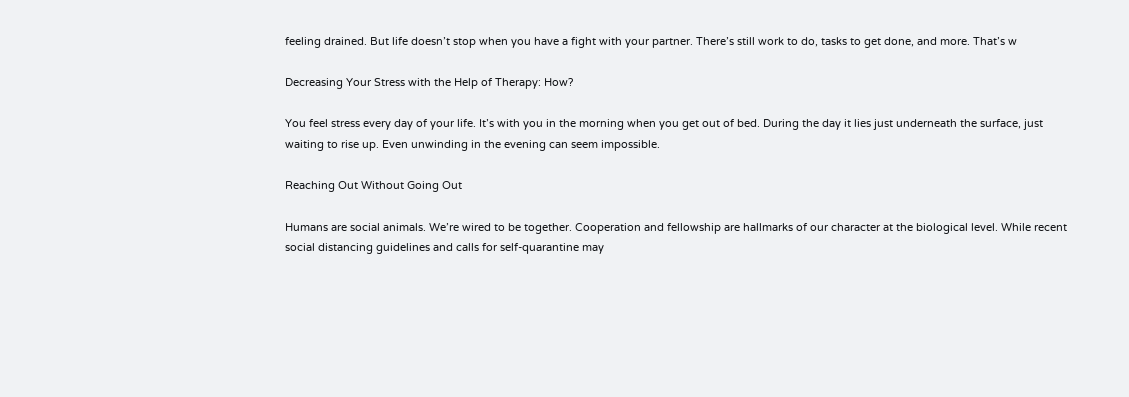feeling drained. But life doesn’t stop when you have a fight with your partner. There’s still work to do, tasks to get done, and more. That’s w

Decreasing Your Stress with the Help of Therapy: How?

You feel stress every day of your life. It’s with you in the morning when you get out of bed. During the day it lies just underneath the surface, just waiting to rise up. Even unwinding in the evening can seem impossible.

Reaching Out Without Going Out

Humans are social animals. We’re wired to be together. Cooperation and fellowship are hallmarks of our character at the biological level. While recent social distancing guidelines and calls for self-quarantine may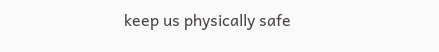keep us physically safe